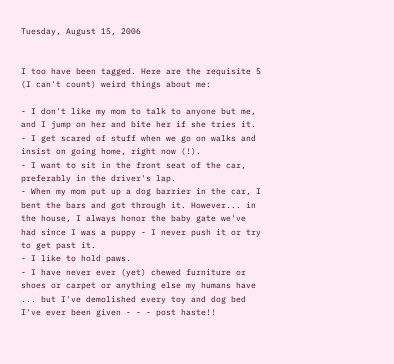Tuesday, August 15, 2006


I too have been tagged. Here are the requisite 5 (I can't count) weird things about me:

- I don't like my mom to talk to anyone but me, and I jump on her and bite her if she tries it.
- I get scared of stuff when we go on walks and insist on going home, right now (!).
- I want to sit in the front seat of the car, preferably in the driver's lap.
- When my mom put up a dog barrier in the car, I bent the bars and got through it. However... in the house, I always honor the baby gate we've had since I was a puppy - I never push it or try to get past it.
- I like to hold paws.
- I have never ever (yet) chewed furniture or shoes or carpet or anything else my humans have ... but I've demolished every toy and dog bed I've ever been given - - - post haste!!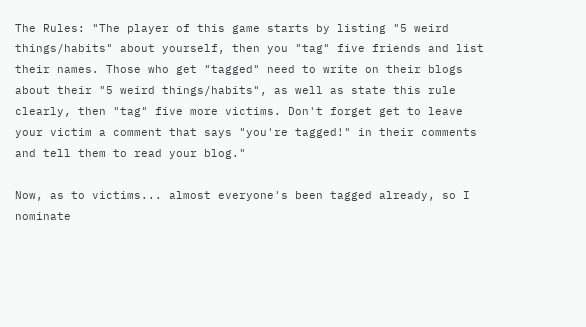The Rules: "The player of this game starts by listing "5 weird things/habits" about yourself, then you "tag" five friends and list their names. Those who get "tagged" need to write on their blogs about their "5 weird things/habits", as well as state this rule clearly, then "tag" five more victims. Don't forget get to leave your victim a comment that says "you're tagged!" in their comments and tell them to read your blog."

Now, as to victims... almost everyone's been tagged already, so I nominate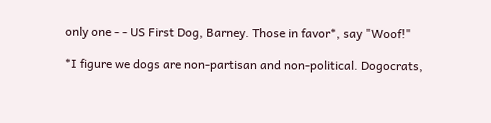only one - - US First Dog, Barney. Those in favor*, say "Woof!"

*I figure we dogs are non-partisan and non-political. Dogocrats,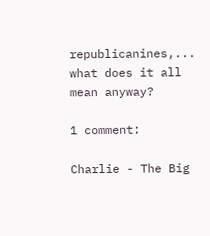republicanines,... what does it all mean anyway?

1 comment:

Charlie - The Big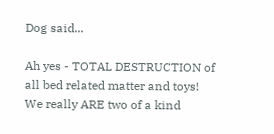Dog said...

Ah yes - TOTAL DESTRUCTION of all bed related matter and toys!
We really ARE two of a kind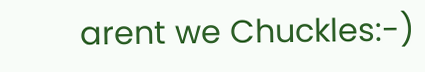arent we Chuckles:-)